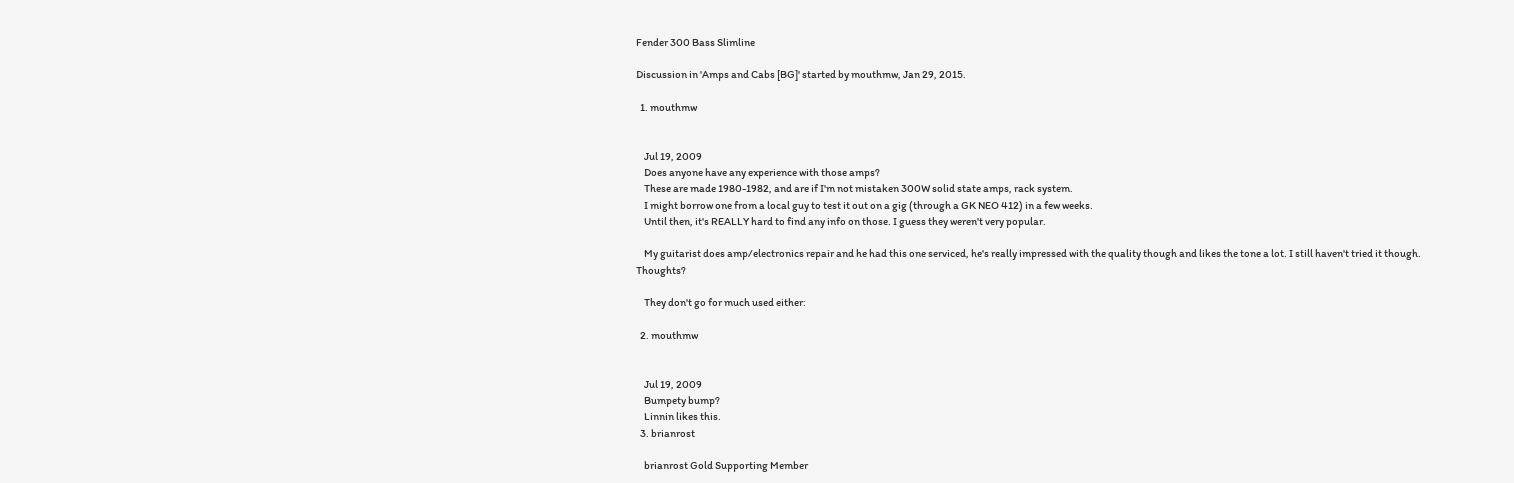Fender 300 Bass Slimline

Discussion in 'Amps and Cabs [BG]' started by mouthmw, Jan 29, 2015.

  1. mouthmw


    Jul 19, 2009
    Does anyone have any experience with those amps?
    These are made 1980-1982, and are if I'm not mistaken 300W solid state amps, rack system.
    I might borrow one from a local guy to test it out on a gig (through a GK NEO 412) in a few weeks.
    Until then, it's REALLY hard to find any info on those. I guess they weren't very popular.

    My guitarist does amp/electronics repair and he had this one serviced, he's really impressed with the quality though and likes the tone a lot. I still haven't tried it though. Thoughts?

    They don't go for much used either:

  2. mouthmw


    Jul 19, 2009
    Bumpety bump?
    Linnin likes this.
  3. brianrost

    brianrost Gold Supporting Member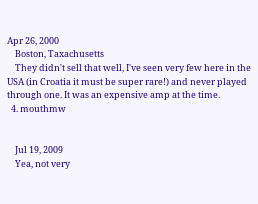Apr 26, 2000
    Boston, Taxachusetts
    They didn't sell that well, I've seen very few here in the USA (in Croatia it must be super rare!) and never played through one. It was an expensive amp at the time.
  4. mouthmw


    Jul 19, 2009
    Yea, not very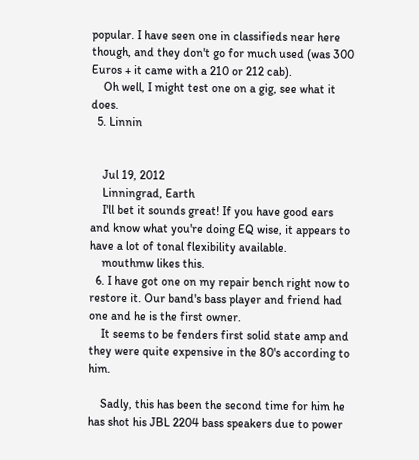popular. I have seen one in classifieds near here though, and they don't go for much used (was 300 Euros + it came with a 210 or 212 cab).
    Oh well, I might test one on a gig, see what it does.
  5. Linnin


    Jul 19, 2012
    Linningrad, Earth
    I'll bet it sounds great! If you have good ears and know what you're doing EQ wise, it appears to have a lot of tonal flexibility available.
    mouthmw likes this.
  6. I have got one on my repair bench right now to restore it. Our band's bass player and friend had one and he is the first owner.
    It seems to be fenders first solid state amp and they were quite expensive in the 80's according to him.

    Sadly, this has been the second time for him he has shot his JBL 2204 bass speakers due to power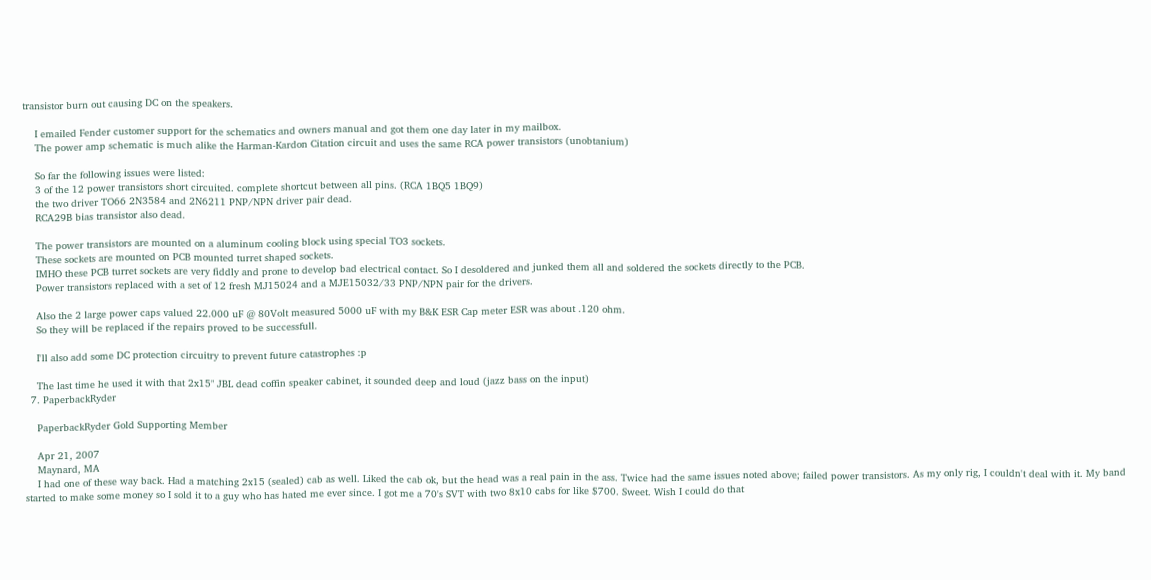transistor burn out causing DC on the speakers.

    I emailed Fender customer support for the schematics and owners manual and got them one day later in my mailbox.
    The power amp schematic is much alike the Harman-Kardon Citation circuit and uses the same RCA power transistors (unobtanium)

    So far the following issues were listed:
    3 of the 12 power transistors short circuited. complete shortcut between all pins. (RCA 1BQ5 1BQ9)
    the two driver TO66 2N3584 and 2N6211 PNP/NPN driver pair dead.
    RCA29B bias transistor also dead.

    The power transistors are mounted on a aluminum cooling block using special TO3 sockets.
    These sockets are mounted on PCB mounted turret shaped sockets.
    IMHO these PCB turret sockets are very fiddly and prone to develop bad electrical contact. So I desoldered and junked them all and soldered the sockets directly to the PCB.
    Power transistors replaced with a set of 12 fresh MJ15024 and a MJE15032/33 PNP/NPN pair for the drivers.

    Also the 2 large power caps valued 22.000 uF @ 80Volt measured 5000 uF with my B&K ESR Cap meter ESR was about .120 ohm.
    So they will be replaced if the repairs proved to be successfull.

    I'll also add some DC protection circuitry to prevent future catastrophes :p

    The last time he used it with that 2x15" JBL dead coffin speaker cabinet, it sounded deep and loud (jazz bass on the input)
  7. PaperbackRyder

    PaperbackRyder Gold Supporting Member

    Apr 21, 2007
    Maynard, MA
    I had one of these way back. Had a matching 2x15 (sealed) cab as well. Liked the cab ok, but the head was a real pain in the ass. Twice had the same issues noted above; failed power transistors. As my only rig, I couldn't deal with it. My band started to make some money so I sold it to a guy who has hated me ever since. I got me a 70's SVT with two 8x10 cabs for like $700. Sweet. Wish I could do that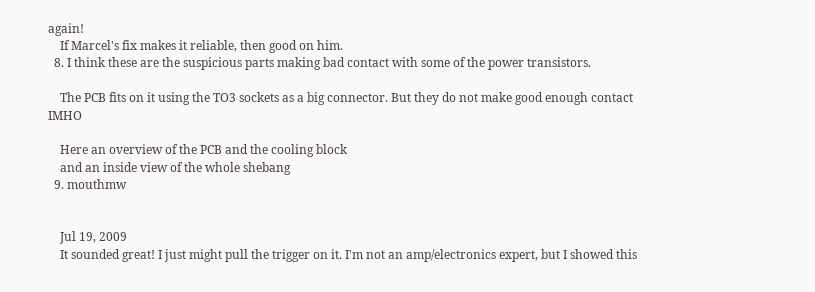again!
    If Marcel's fix makes it reliable, then good on him.
  8. I think these are the suspicious parts making bad contact with some of the power transistors.

    The PCB fits on it using the TO3 sockets as a big connector. But they do not make good enough contact IMHO

    Here an overview of the PCB and the cooling block
    and an inside view of the whole shebang
  9. mouthmw


    Jul 19, 2009
    It sounded great! I just might pull the trigger on it. I'm not an amp/electronics expert, but I showed this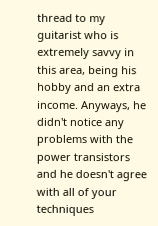thread to my guitarist who is extremely savvy in this area, being his hobby and an extra income. Anyways, he didn't notice any problems with the power transistors and he doesn't agree with all of your techniques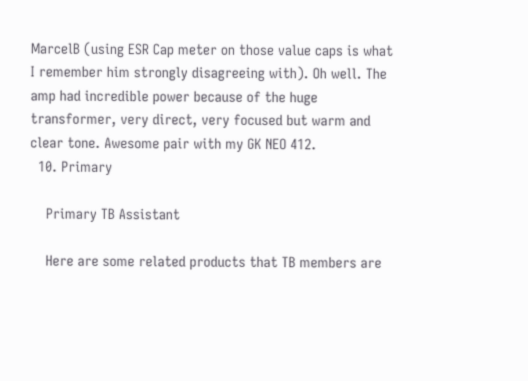MarcelB (using ESR Cap meter on those value caps is what I remember him strongly disagreeing with). Oh well. The amp had incredible power because of the huge transformer, very direct, very focused but warm and clear tone. Awesome pair with my GK NEO 412.
  10. Primary

    Primary TB Assistant

    Here are some related products that TB members are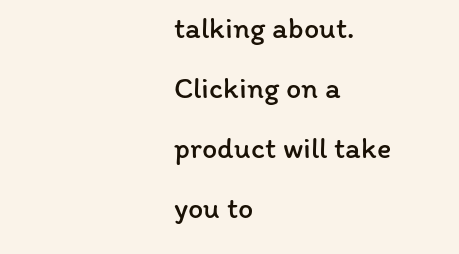talking about. Clicking on a product will take you to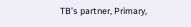TB’s partner, Primary,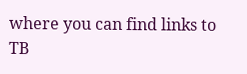where you can find links to TB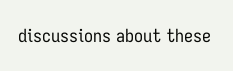discussions about these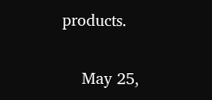products.

    May 25,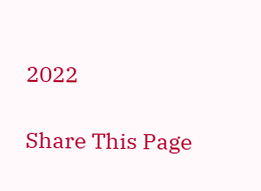2022

Share This Page